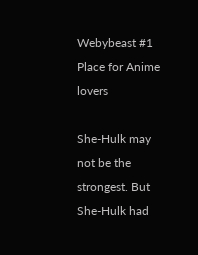Webybeast #1 Place for Anime lovers

She-Hulk may not be the strongest. But She-Hulk had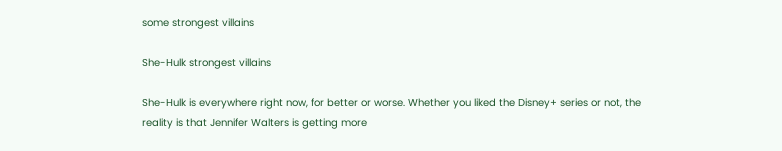some strongest villains

She-Hulk strongest villains

She-Hulk is everywhere right now, for better or worse. Whether you liked the Disney+ series or not, the reality is that Jennifer Walters is getting more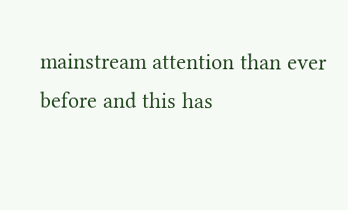mainstream attention than ever before and this has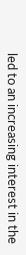led to an increasing interest in the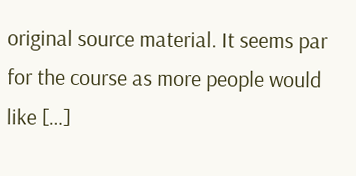original source material. It seems par for the course as more people would like […]